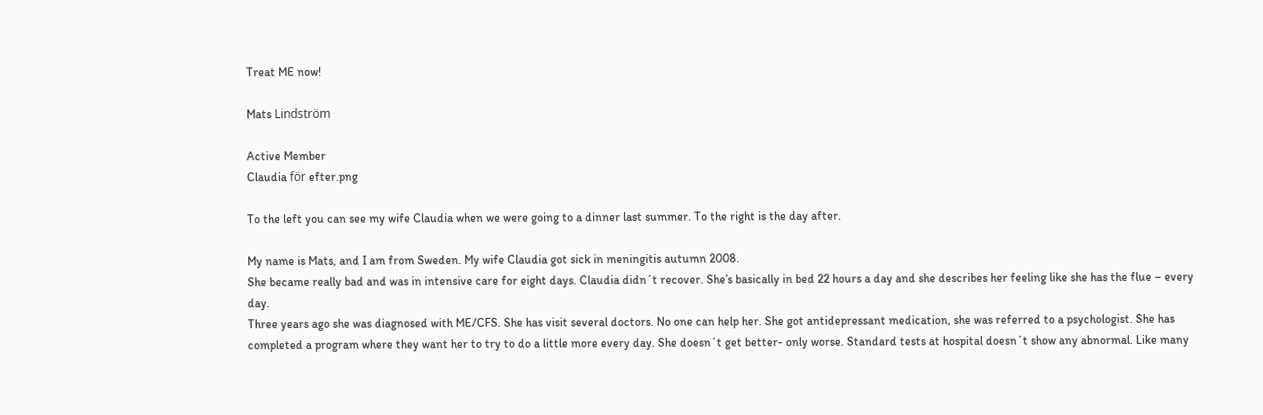Treat ME now!

Mats Lindström

Active Member
Claudia för efter.png

To the left you can see my wife Claudia when we were going to a dinner last summer. To the right is the day after.

My name is Mats, and I am from Sweden. My wife Claudia got sick in meningitis autumn 2008.
She became really bad and was in intensive care for eight days. Claudia didn´t recover. She’s basically in bed 22 hours a day and she describes her feeling like she has the flue – every day.
Three years ago she was diagnosed with ME/CFS. She has visit several doctors. No one can help her. She got antidepressant medication, she was referred to a psychologist. She has completed a program where they want her to try to do a little more every day. She doesn´t get better- only worse. Standard tests at hospital doesn´t show any abnormal. Like many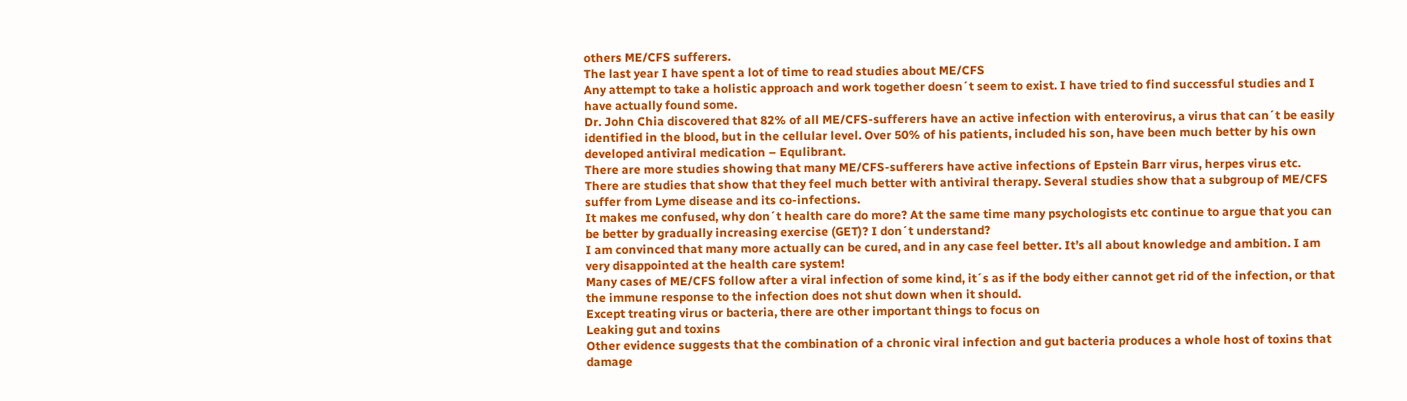others ME/CFS sufferers.
The last year I have spent a lot of time to read studies about ME/CFS
Any attempt to take a holistic approach and work together doesn´t seem to exist. I have tried to find successful studies and I have actually found some.
Dr. John Chia discovered that 82% of all ME/CFS-sufferers have an active infection with enterovirus, a virus that can´t be easily identified in the blood, but in the cellular level. Over 50% of his patients, included his son, have been much better by his own developed antiviral medication – Equlibrant.
There are more studies showing that many ME/CFS-sufferers have active infections of Epstein Barr virus, herpes virus etc. There are studies that show that they feel much better with antiviral therapy. Several studies show that a subgroup of ME/CFS suffer from Lyme disease and its co-infections.
It makes me confused, why don´t health care do more? At the same time many psychologists etc continue to argue that you can be better by gradually increasing exercise (GET)? I don´t understand?
I am convinced that many more actually can be cured, and in any case feel better. It’s all about knowledge and ambition. I am very disappointed at the health care system!
Many cases of ME/CFS follow after a viral infection of some kind, it´s as if the body either cannot get rid of the infection, or that the immune response to the infection does not shut down when it should.
Except treating virus or bacteria, there are other important things to focus on
Leaking gut and toxins
Other evidence suggests that the combination of a chronic viral infection and gut bacteria produces a whole host of toxins that damage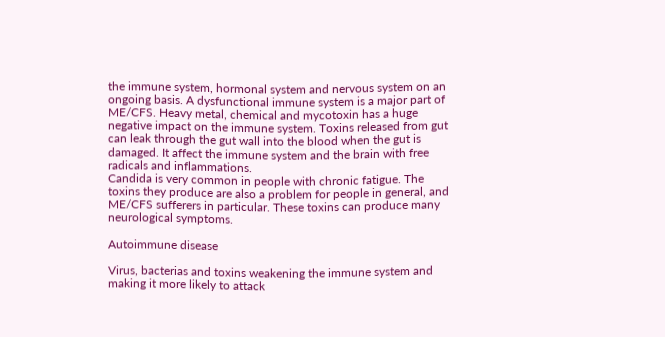the immune system, hormonal system and nervous system on an ongoing basis. A dysfunctional immune system is a major part of ME/CFS. Heavy metal, chemical and mycotoxin has a huge negative impact on the immune system. Toxins released from gut can leak through the gut wall into the blood when the gut is damaged. It affect the immune system and the brain with free radicals and inflammations.
Candida is very common in people with chronic fatigue. The toxins they produce are also a problem for people in general, and ME/CFS sufferers in particular. These toxins can produce many neurological symptoms.

Autoimmune disease

Virus, bacterias and toxins weakening the immune system and making it more likely to attack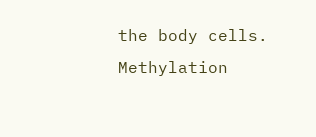the body cells.
Methylation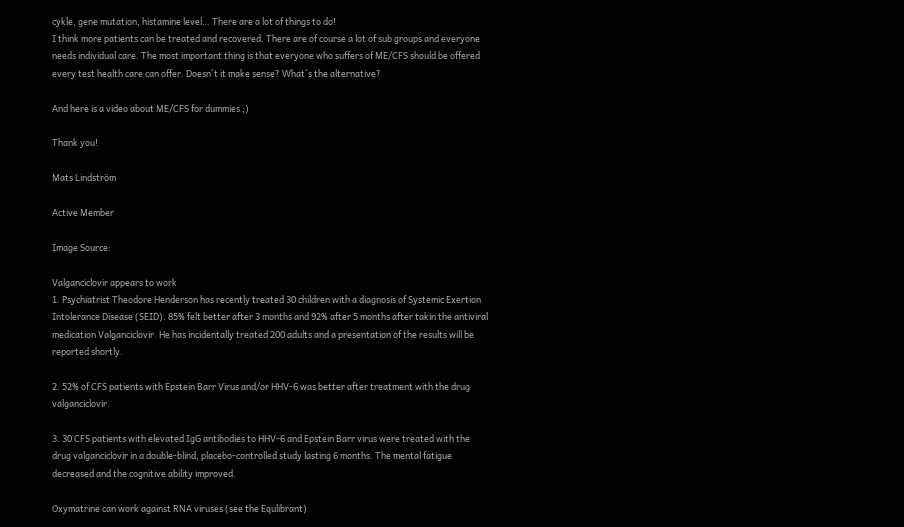cykle, gene mutation, histamine level… There are a lot of things to do!
I think more patients can be treated and recovered. There are of course a lot of sub groups and everyone needs individual care. The most important thing is that everyone who suffers of ME/CFS should be offered every test health care can offer. Doesn´t it make sense? What´s the alternative?

And here is a video about ME/CFS for dummies ;)

Thank you!

Mats Lindström

Active Member

Image Source:

Valganciclovir appears to work
1. Psychiatrist Theodore Henderson has recently treated 30 children with a diagnosis of Systemic Exertion Intolerance Disease (SEID). 85% felt better after 3 months and 92% after 5 months after takin the antiviral medication Valganciclovir. He has incidentally treated 200 adults and a presentation of the results will be reported shortly.

2. 52% of CFS patients with Epstein Barr Virus and/or HHV-6 was better after treatment with the drug valganciclovir.

3. 30 CFS patients with elevated IgG antibodies to HHV-6 and Epstein Barr virus were treated with the drug valganciclovir in a double-blind, placebo-controlled study lasting 6 months. The mental fatigue decreased and the cognitive ability improved.

Oxymatrine can work against RNA viruses (see the Equlibrant)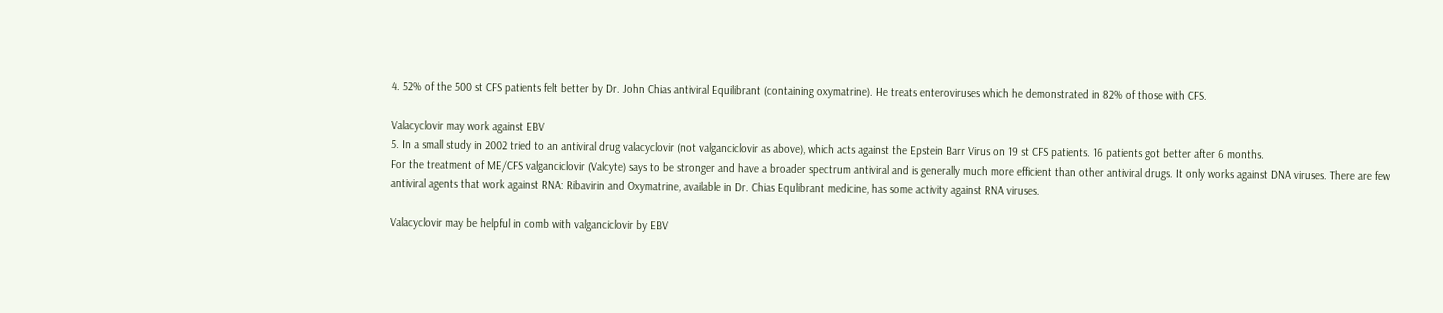4. 52% of the 500 st CFS patients felt better by Dr. John Chias antiviral Equilibrant (containing oxymatrine). He treats enteroviruses which he demonstrated in 82% of those with CFS.

Valacyclovir may work against EBV
5. In a small study in 2002 tried to an antiviral drug valacyclovir (not valganciclovir as above), which acts against the Epstein Barr Virus on 19 st CFS patients. 16 patients got better after 6 months.
For the treatment of ME/CFS valganciclovir (Valcyte) says to be stronger and have a broader spectrum antiviral and is generally much more efficient than other antiviral drugs. It only works against DNA viruses. There are few antiviral agents that work against RNA: Ribavirin and Oxymatrine, available in Dr. Chias Equlibrant medicine, has some activity against RNA viruses.

Valacyclovir may be helpful in comb with valganciclovir by EBV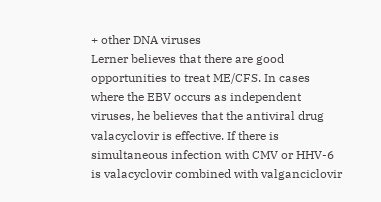+ other DNA viruses
Lerner believes that there are good opportunities to treat ME/CFS. In cases where the EBV occurs as independent viruses, he believes that the antiviral drug valacyclovir is effective. If there is simultaneous infection with CMV or HHV-6 is valacyclovir combined with valganciclovir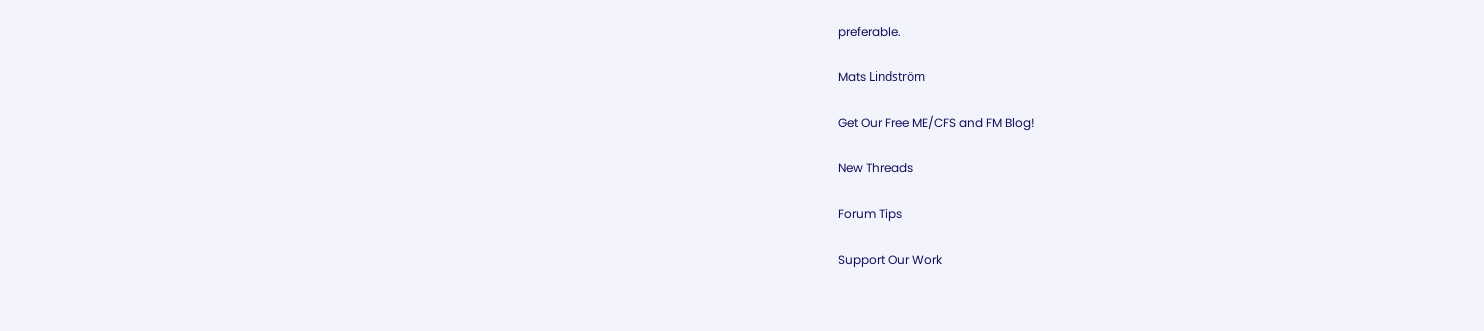preferable.

Mats Lindström

Get Our Free ME/CFS and FM Blog!

New Threads

Forum Tips

Support Our Work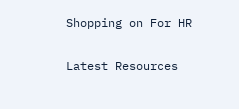Shopping on For HR

Latest Resources